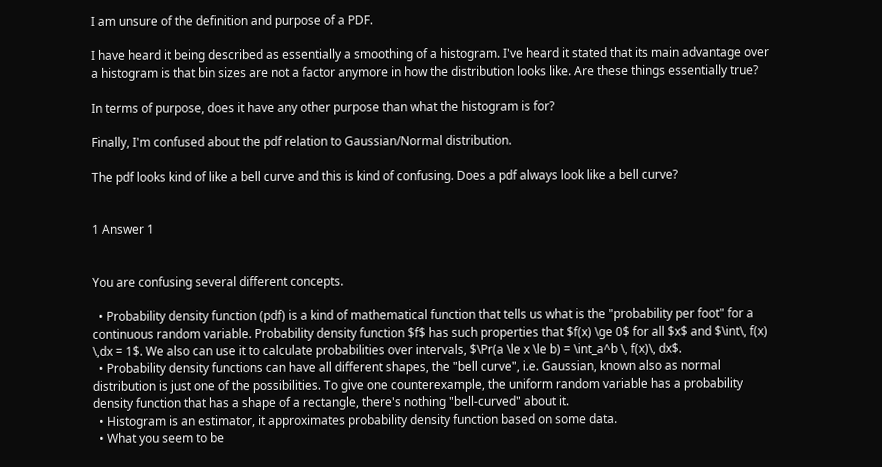I am unsure of the definition and purpose of a PDF.

I have heard it being described as essentially a smoothing of a histogram. I've heard it stated that its main advantage over a histogram is that bin sizes are not a factor anymore in how the distribution looks like. Are these things essentially true?

In terms of purpose, does it have any other purpose than what the histogram is for?

Finally, I'm confused about the pdf relation to Gaussian/Normal distribution.

The pdf looks kind of like a bell curve and this is kind of confusing. Does a pdf always look like a bell curve?


1 Answer 1


You are confusing several different concepts.

  • Probability density function (pdf) is a kind of mathematical function that tells us what is the "probability per foot" for a continuous random variable. Probability density function $f$ has such properties that $f(x) \ge 0$ for all $x$ and $\int\, f(x) \,dx = 1$. We also can use it to calculate probabilities over intervals, $\Pr(a \le x \le b) = \int_a^b \, f(x)\, dx$.
  • Probability density functions can have all different shapes, the "bell curve", i.e. Gaussian, known also as normal distribution is just one of the possibilities. To give one counterexample, the uniform random variable has a probability density function that has a shape of a rectangle, there's nothing "bell-curved" about it.
  • Histogram is an estimator, it approximates probability density function based on some data.
  • What you seem to be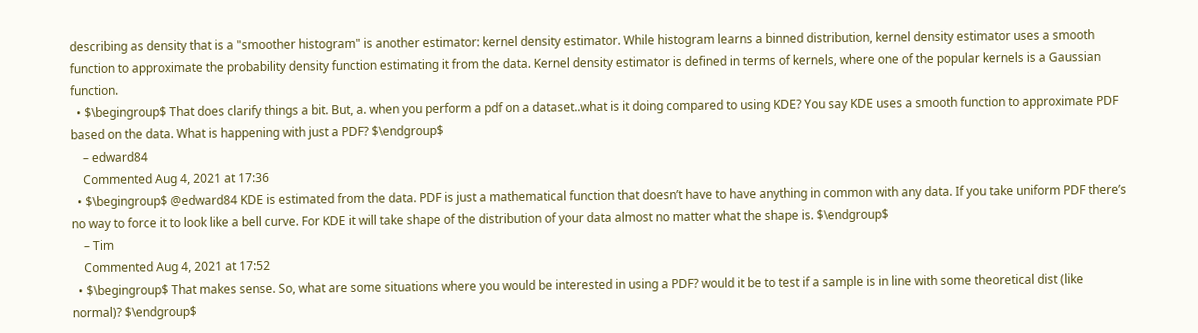describing as density that is a "smoother histogram" is another estimator: kernel density estimator. While histogram learns a binned distribution, kernel density estimator uses a smooth function to approximate the probability density function estimating it from the data. Kernel density estimator is defined in terms of kernels, where one of the popular kernels is a Gaussian function.
  • $\begingroup$ That does clarify things a bit. But, a. when you perform a pdf on a dataset..what is it doing compared to using KDE? You say KDE uses a smooth function to approximate PDF based on the data. What is happening with just a PDF? $\endgroup$
    – edward84
    Commented Aug 4, 2021 at 17:36
  • $\begingroup$ @edward84 KDE is estimated from the data. PDF is just a mathematical function that doesn’t have to have anything in common with any data. If you take uniform PDF there’s no way to force it to look like a bell curve. For KDE it will take shape of the distribution of your data almost no matter what the shape is. $\endgroup$
    – Tim
    Commented Aug 4, 2021 at 17:52
  • $\begingroup$ That makes sense. So, what are some situations where you would be interested in using a PDF? would it be to test if a sample is in line with some theoretical dist (like normal)? $\endgroup$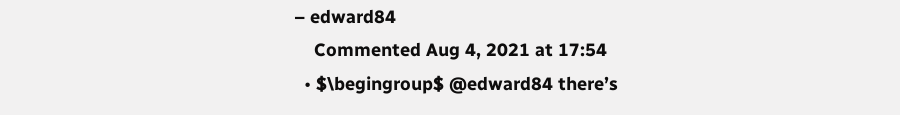– edward84
    Commented Aug 4, 2021 at 17:54
  • $\begingroup$ @edward84 there’s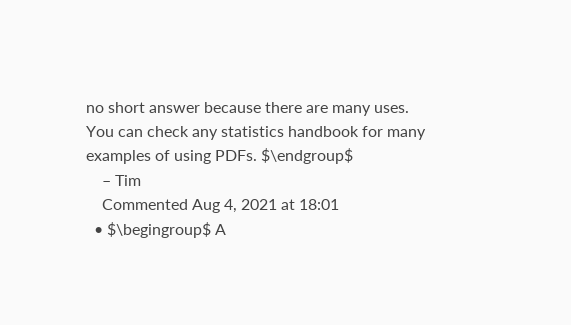no short answer because there are many uses. You can check any statistics handbook for many examples of using PDFs. $\endgroup$
    – Tim
    Commented Aug 4, 2021 at 18:01
  • $\begingroup$ A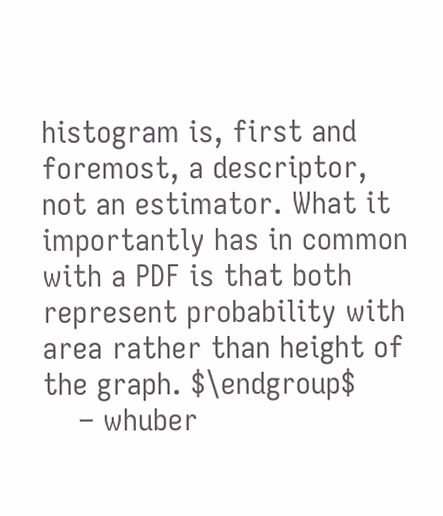histogram is, first and foremost, a descriptor, not an estimator. What it importantly has in common with a PDF is that both represent probability with area rather than height of the graph. $\endgroup$
    – whuber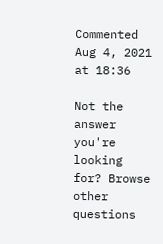Commented Aug 4, 2021 at 18:36

Not the answer you're looking for? Browse other questions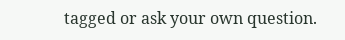tagged or ask your own question.